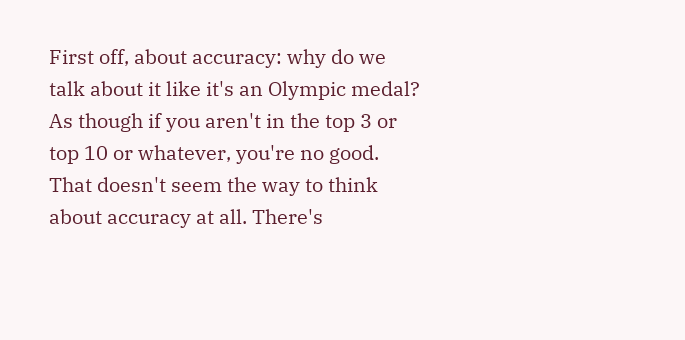First off, about accuracy: why do we talk about it like it's an Olympic medal? As though if you aren't in the top 3 or top 10 or whatever, you're no good. That doesn't seem the way to think about accuracy at all. There's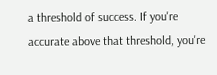a threshold of success. If you're accurate above that threshold, you're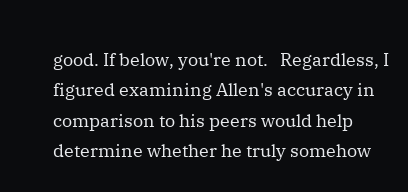good. If below, you're not.   Regardless, I figured examining Allen's accuracy in comparison to his peers would help determine whether he truly somehow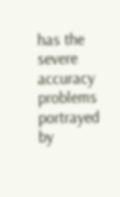has the severe accuracy problems portrayed by